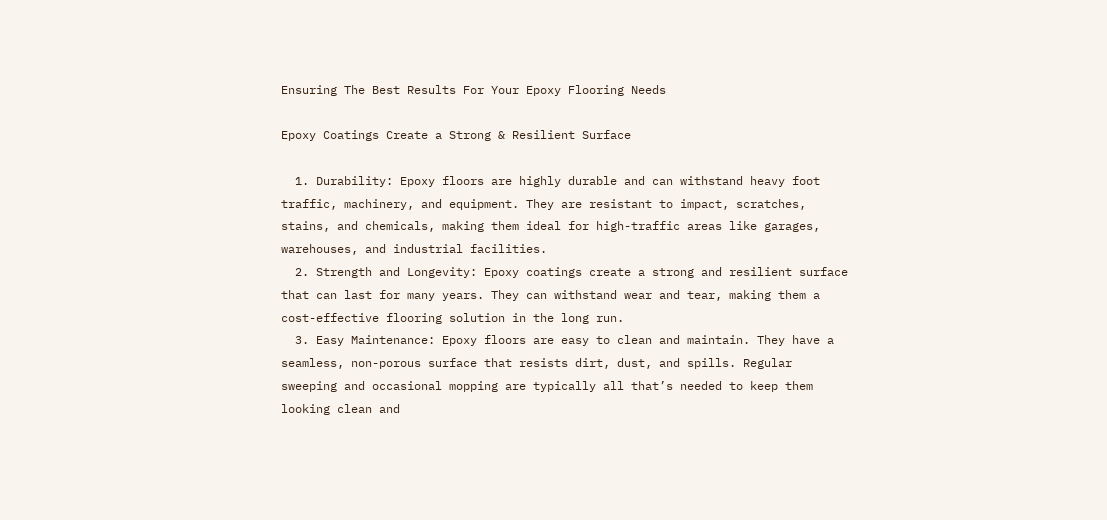Ensuring The Best Results For Your Epoxy Flooring Needs

Epoxy Coatings Create a Strong & Resilient Surface

  1. Durability: Epoxy floors are highly durable and can withstand heavy foot traffic, machinery, and equipment. They are resistant to impact, scratches, stains, and chemicals, making them ideal for high-traffic areas like garages, warehouses, and industrial facilities.
  2. Strength and Longevity: Epoxy coatings create a strong and resilient surface that can last for many years. They can withstand wear and tear, making them a cost-effective flooring solution in the long run.
  3. Easy Maintenance: Epoxy floors are easy to clean and maintain. They have a seamless, non-porous surface that resists dirt, dust, and spills. Regular sweeping and occasional mopping are typically all that’s needed to keep them looking clean and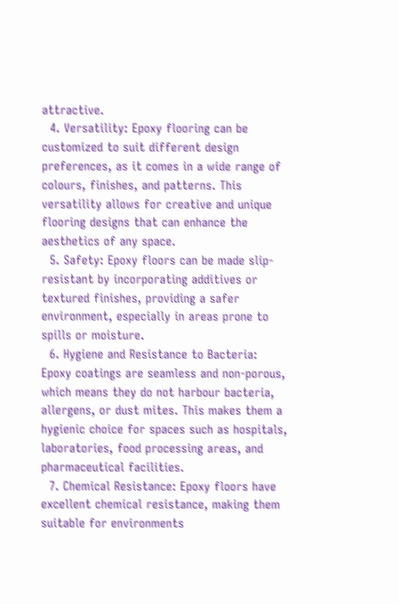attractive.
  4. Versatility: Epoxy flooring can be customized to suit different design preferences, as it comes in a wide range of colours, finishes, and patterns. This versatility allows for creative and unique flooring designs that can enhance the aesthetics of any space.
  5. Safety: Epoxy floors can be made slip-resistant by incorporating additives or textured finishes, providing a safer environment, especially in areas prone to spills or moisture.
  6. Hygiene and Resistance to Bacteria: Epoxy coatings are seamless and non-porous, which means they do not harbour bacteria, allergens, or dust mites. This makes them a hygienic choice for spaces such as hospitals, laboratories, food processing areas, and pharmaceutical facilities.
  7. Chemical Resistance: Epoxy floors have excellent chemical resistance, making them suitable for environments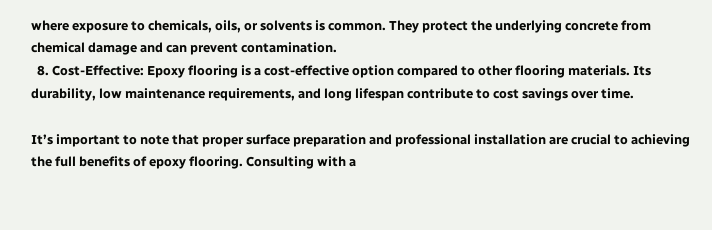where exposure to chemicals, oils, or solvents is common. They protect the underlying concrete from chemical damage and can prevent contamination.
  8. Cost-Effective: Epoxy flooring is a cost-effective option compared to other flooring materials. Its durability, low maintenance requirements, and long lifespan contribute to cost savings over time.

It’s important to note that proper surface preparation and professional installation are crucial to achieving the full benefits of epoxy flooring. Consulting with a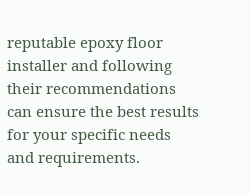reputable epoxy floor installer and following their recommendations can ensure the best results for your specific needs and requirements.